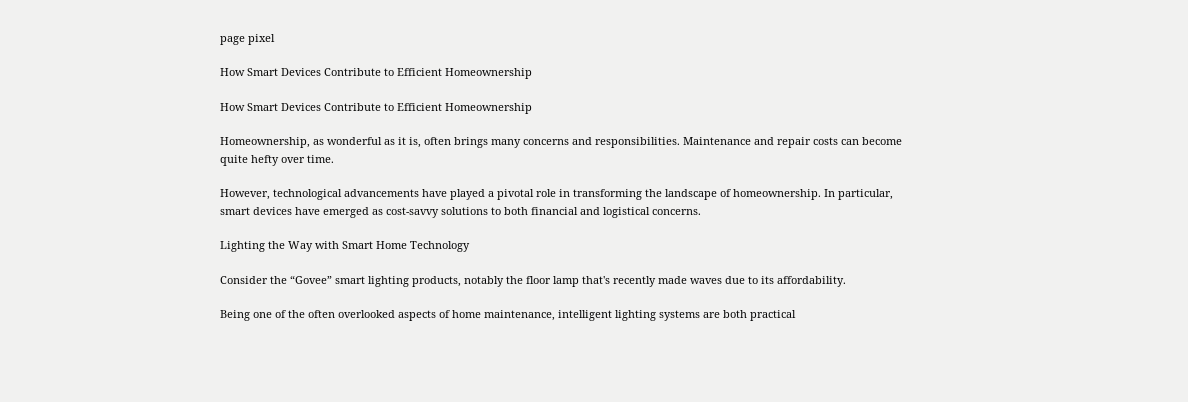page pixel

How Smart Devices Contribute to Efficient Homeownership

How Smart Devices Contribute to Efficient Homeownership

Homeownership, as wonderful as it is, often brings many concerns and responsibilities. Maintenance and repair costs can become quite hefty over time.

However, technological advancements have played a pivotal role in transforming the landscape of homeownership. In particular, smart devices have emerged as cost-savvy solutions to both financial and logistical concerns.

Lighting the Way with Smart Home Technology

Consider the “Govee” smart lighting products, notably the floor lamp that's recently made waves due to its affordability.

Being one of the often overlooked aspects of home maintenance, intelligent lighting systems are both practical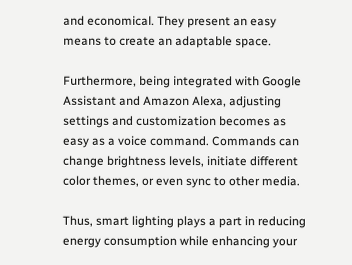and economical. They present an easy means to create an adaptable space.

Furthermore, being integrated with Google Assistant and Amazon Alexa, adjusting settings and customization becomes as easy as a voice command. Commands can change brightness levels, initiate different color themes, or even sync to other media.

Thus, smart lighting plays a part in reducing energy consumption while enhancing your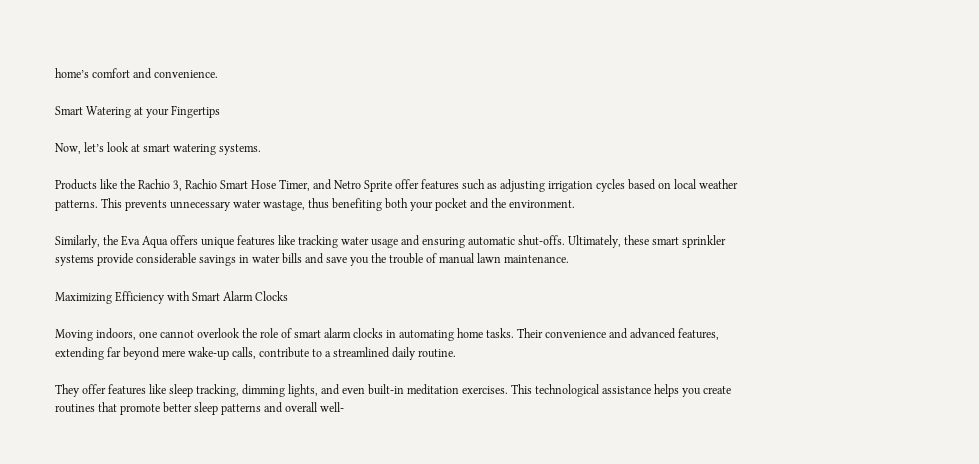home’s comfort and convenience.

Smart Watering at your Fingertips

Now, let’s look at smart watering systems.

Products like the Rachio 3, Rachio Smart Hose Timer, and Netro Sprite offer features such as adjusting irrigation cycles based on local weather patterns. This prevents unnecessary water wastage, thus benefiting both your pocket and the environment.

Similarly, the Eva Aqua offers unique features like tracking water usage and ensuring automatic shut-offs. Ultimately, these smart sprinkler systems provide considerable savings in water bills and save you the trouble of manual lawn maintenance.

Maximizing Efficiency with Smart Alarm Clocks

Moving indoors, one cannot overlook the role of smart alarm clocks in automating home tasks. Their convenience and advanced features, extending far beyond mere wake-up calls, contribute to a streamlined daily routine.

They offer features like sleep tracking, dimming lights, and even built-in meditation exercises. This technological assistance helps you create routines that promote better sleep patterns and overall well-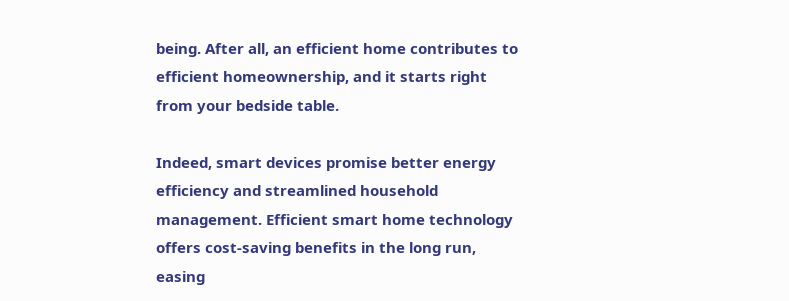being. After all, an efficient home contributes to efficient homeownership, and it starts right from your bedside table.

Indeed, smart devices promise better energy efficiency and streamlined household management. Efficient smart home technology offers cost-saving benefits in the long run, easing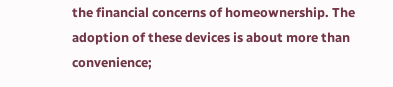the financial concerns of homeownership. The adoption of these devices is about more than convenience;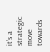it’s a strategic move towards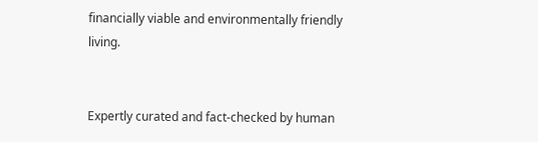financially viable and environmentally friendly living.


Expertly curated and fact-checked by human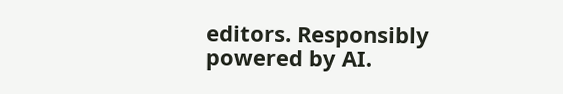editors. Responsibly powered by AI.